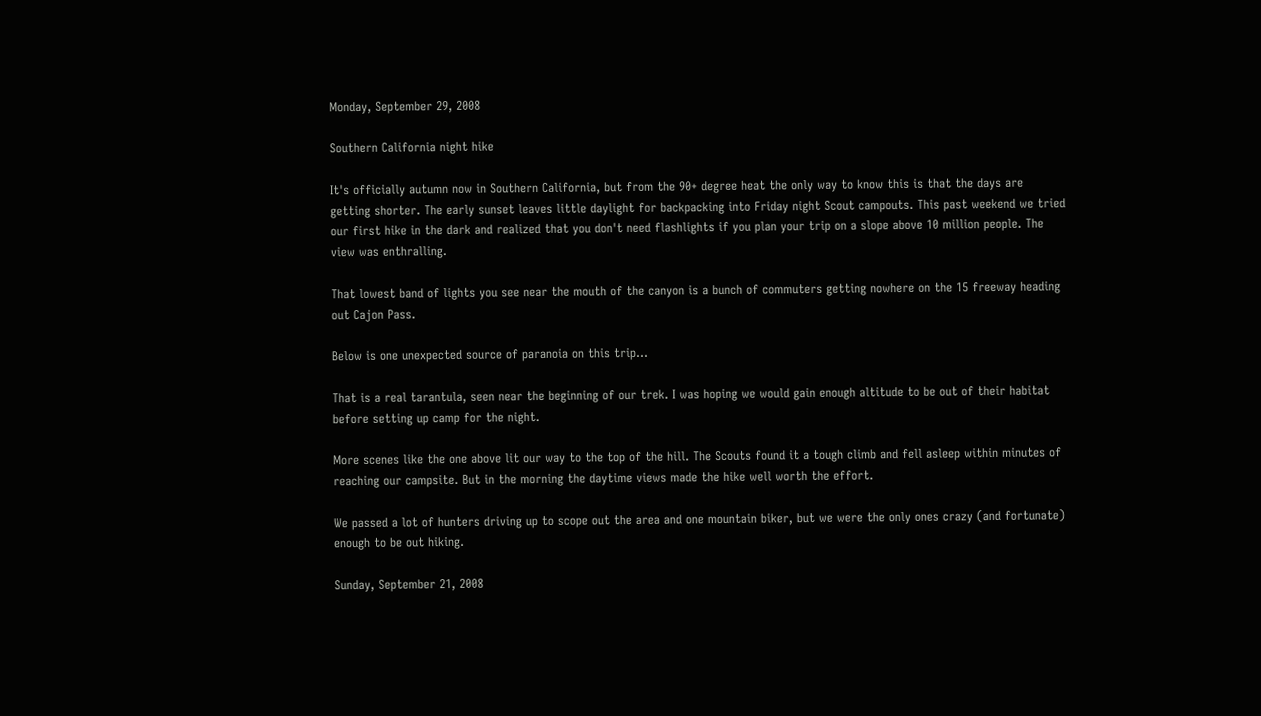Monday, September 29, 2008

Southern California night hike

It's officially autumn now in Southern California, but from the 90+ degree heat the only way to know this is that the days are getting shorter. The early sunset leaves little daylight for backpacking into Friday night Scout campouts. This past weekend we tried our first hike in the dark and realized that you don't need flashlights if you plan your trip on a slope above 10 million people. The view was enthralling.

That lowest band of lights you see near the mouth of the canyon is a bunch of commuters getting nowhere on the 15 freeway heading out Cajon Pass.

Below is one unexpected source of paranoia on this trip...

That is a real tarantula, seen near the beginning of our trek. I was hoping we would gain enough altitude to be out of their habitat before setting up camp for the night.

More scenes like the one above lit our way to the top of the hill. The Scouts found it a tough climb and fell asleep within minutes of reaching our campsite. But in the morning the daytime views made the hike well worth the effort.

We passed a lot of hunters driving up to scope out the area and one mountain biker, but we were the only ones crazy (and fortunate) enough to be out hiking.

Sunday, September 21, 2008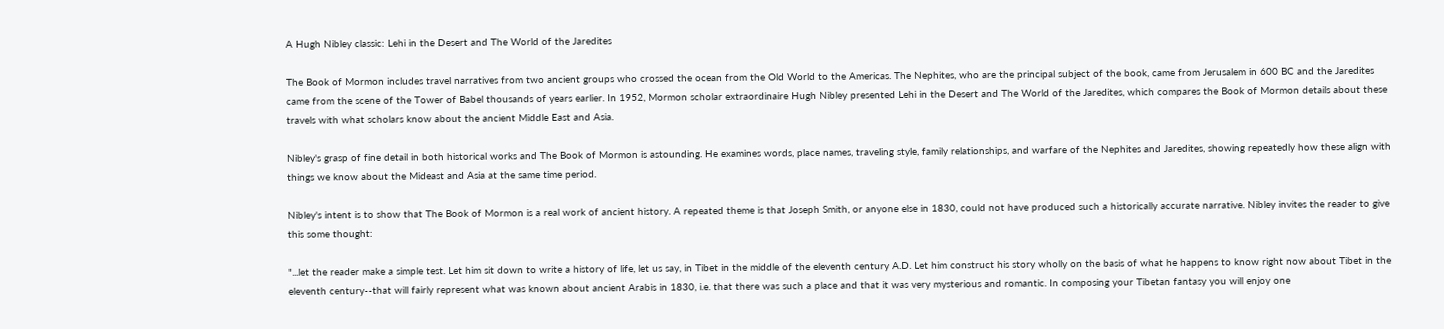A Hugh Nibley classic: Lehi in the Desert and The World of the Jaredites

The Book of Mormon includes travel narratives from two ancient groups who crossed the ocean from the Old World to the Americas. The Nephites, who are the principal subject of the book, came from Jerusalem in 600 BC and the Jaredites came from the scene of the Tower of Babel thousands of years earlier. In 1952, Mormon scholar extraordinaire Hugh Nibley presented Lehi in the Desert and The World of the Jaredites, which compares the Book of Mormon details about these travels with what scholars know about the ancient Middle East and Asia.

Nibley's grasp of fine detail in both historical works and The Book of Mormon is astounding. He examines words, place names, traveling style, family relationships, and warfare of the Nephites and Jaredites, showing repeatedly how these align with things we know about the Mideast and Asia at the same time period.

Nibley's intent is to show that The Book of Mormon is a real work of ancient history. A repeated theme is that Joseph Smith, or anyone else in 1830, could not have produced such a historically accurate narrative. Nibley invites the reader to give this some thought:

"...let the reader make a simple test. Let him sit down to write a history of life, let us say, in Tibet in the middle of the eleventh century A.D. Let him construct his story wholly on the basis of what he happens to know right now about Tibet in the eleventh century--that will fairly represent what was known about ancient Arabis in 1830, i.e. that there was such a place and that it was very mysterious and romantic. In composing your Tibetan fantasy you will enjoy one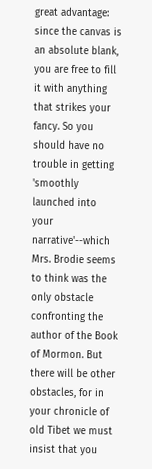great advantage: since the canvas is an absolute blank, you are free to fill it with anything that strikes your fancy. So you should have no trouble in getting 'smoothly launched into your narrative'--which Mrs. Brodie seems to think was the only obstacle confronting the author of the Book of Mormon. But there will be other obstacles, for in your chronicle of old Tibet we must insist that you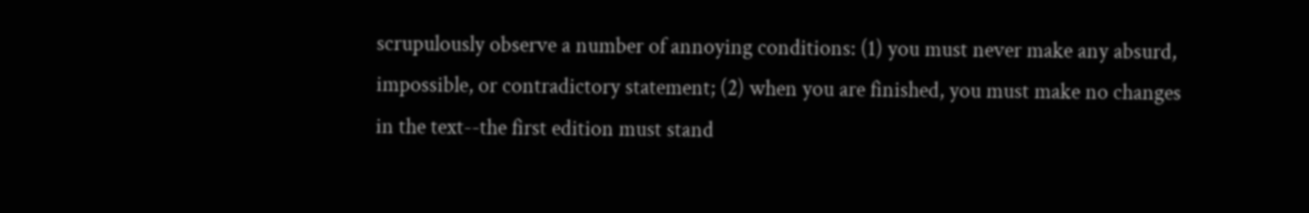scrupulously observe a number of annoying conditions: (1) you must never make any absurd, impossible, or contradictory statement; (2) when you are finished, you must make no changes in the text--the first edition must stand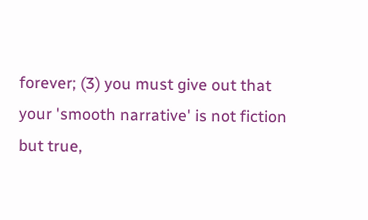forever; (3) you must give out that your 'smooth narrative' is not fiction but true,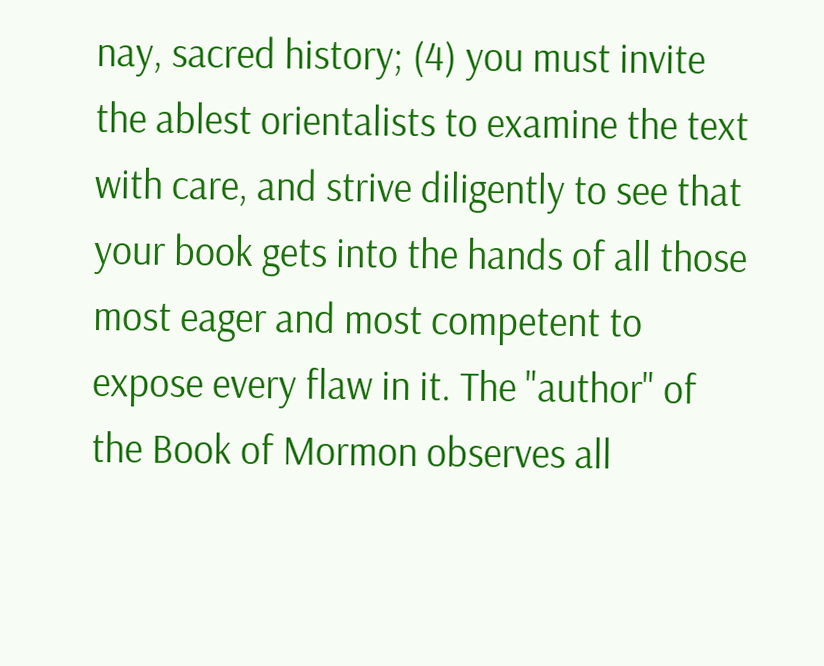nay, sacred history; (4) you must invite the ablest orientalists to examine the text with care, and strive diligently to see that your book gets into the hands of all those most eager and most competent to expose every flaw in it. The "author" of the Book of Mormon observes all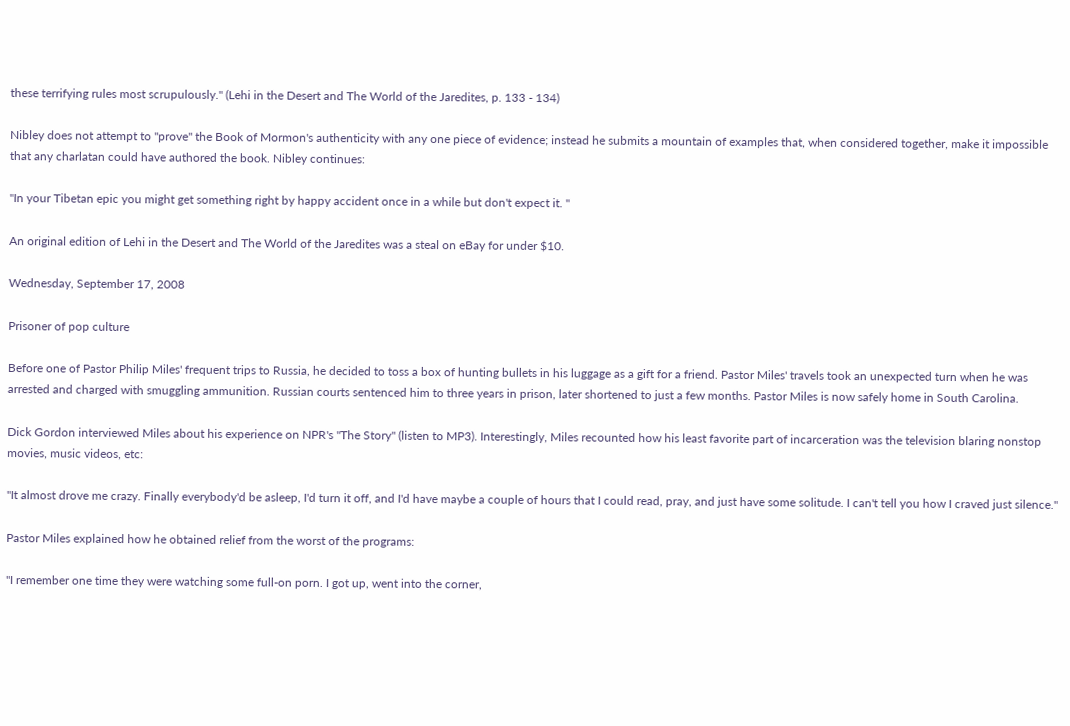these terrifying rules most scrupulously." (Lehi in the Desert and The World of the Jaredites, p. 133 - 134)

Nibley does not attempt to "prove" the Book of Mormon's authenticity with any one piece of evidence; instead he submits a mountain of examples that, when considered together, make it impossible that any charlatan could have authored the book. Nibley continues:

"In your Tibetan epic you might get something right by happy accident once in a while but don't expect it. "

An original edition of Lehi in the Desert and The World of the Jaredites was a steal on eBay for under $10.

Wednesday, September 17, 2008

Prisoner of pop culture

Before one of Pastor Philip Miles' frequent trips to Russia, he decided to toss a box of hunting bullets in his luggage as a gift for a friend. Pastor Miles' travels took an unexpected turn when he was arrested and charged with smuggling ammunition. Russian courts sentenced him to three years in prison, later shortened to just a few months. Pastor Miles is now safely home in South Carolina.

Dick Gordon interviewed Miles about his experience on NPR's "The Story" (listen to MP3). Interestingly, Miles recounted how his least favorite part of incarceration was the television blaring nonstop movies, music videos, etc:

"It almost drove me crazy. Finally everybody'd be asleep, I'd turn it off, and I'd have maybe a couple of hours that I could read, pray, and just have some solitude. I can't tell you how I craved just silence."

Pastor Miles explained how he obtained relief from the worst of the programs:

"I remember one time they were watching some full-on porn. I got up, went into the corner,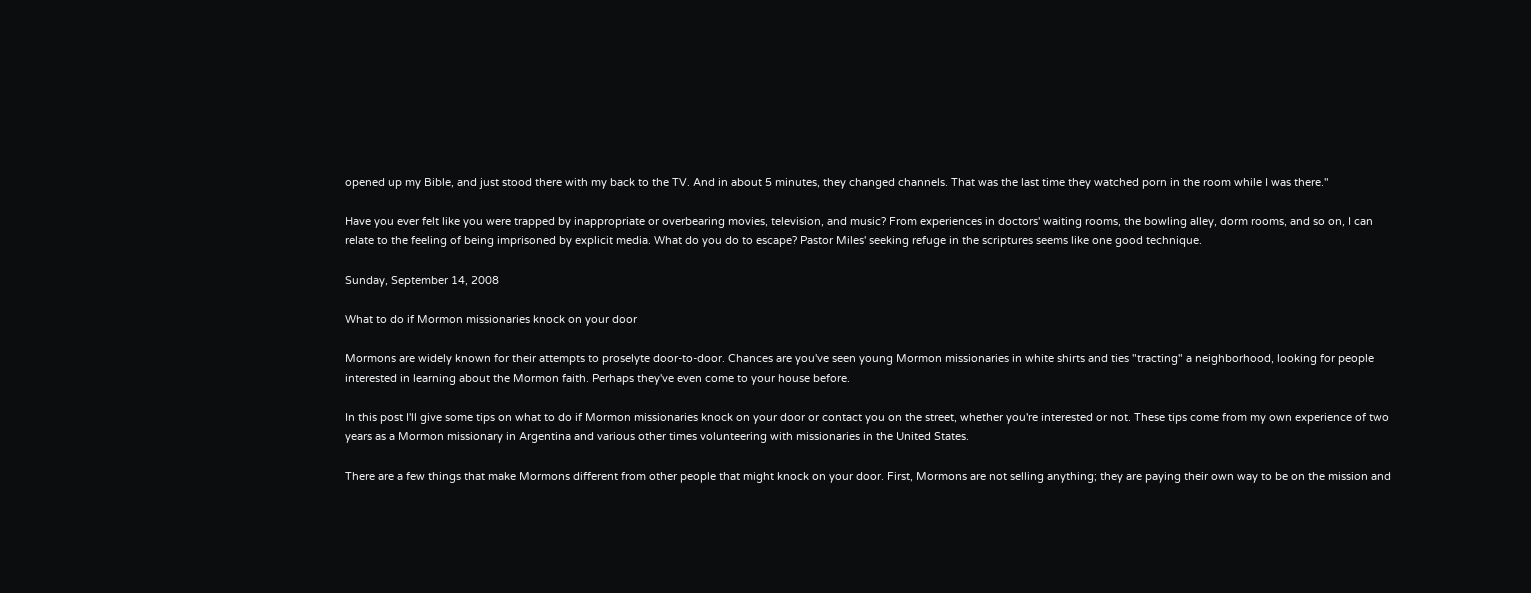opened up my Bible, and just stood there with my back to the TV. And in about 5 minutes, they changed channels. That was the last time they watched porn in the room while I was there."

Have you ever felt like you were trapped by inappropriate or overbearing movies, television, and music? From experiences in doctors' waiting rooms, the bowling alley, dorm rooms, and so on, I can relate to the feeling of being imprisoned by explicit media. What do you do to escape? Pastor Miles' seeking refuge in the scriptures seems like one good technique.

Sunday, September 14, 2008

What to do if Mormon missionaries knock on your door

Mormons are widely known for their attempts to proselyte door-to-door. Chances are you've seen young Mormon missionaries in white shirts and ties "tracting" a neighborhood, looking for people interested in learning about the Mormon faith. Perhaps they've even come to your house before.

In this post I'll give some tips on what to do if Mormon missionaries knock on your door or contact you on the street, whether you're interested or not. These tips come from my own experience of two years as a Mormon missionary in Argentina and various other times volunteering with missionaries in the United States.

There are a few things that make Mormons different from other people that might knock on your door. First, Mormons are not selling anything; they are paying their own way to be on the mission and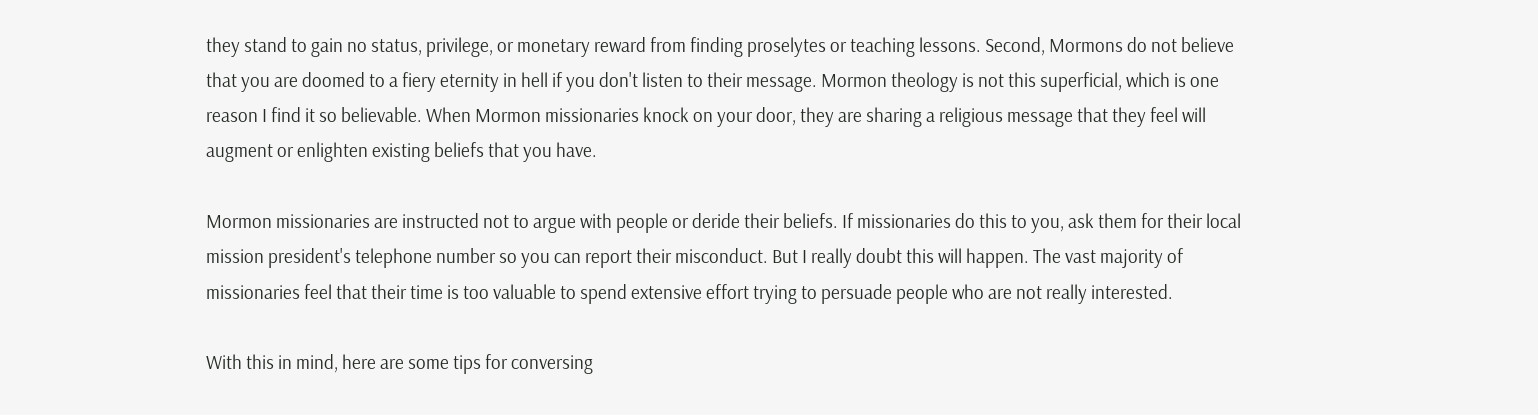they stand to gain no status, privilege, or monetary reward from finding proselytes or teaching lessons. Second, Mormons do not believe that you are doomed to a fiery eternity in hell if you don't listen to their message. Mormon theology is not this superficial, which is one reason I find it so believable. When Mormon missionaries knock on your door, they are sharing a religious message that they feel will augment or enlighten existing beliefs that you have.

Mormon missionaries are instructed not to argue with people or deride their beliefs. If missionaries do this to you, ask them for their local mission president's telephone number so you can report their misconduct. But I really doubt this will happen. The vast majority of missionaries feel that their time is too valuable to spend extensive effort trying to persuade people who are not really interested.

With this in mind, here are some tips for conversing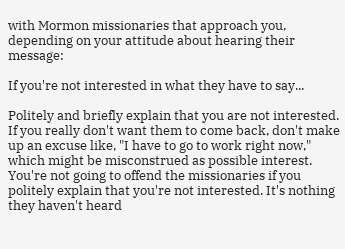with Mormon missionaries that approach you, depending on your attitude about hearing their message:

If you're not interested in what they have to say...

Politely and briefly explain that you are not interested. If you really don't want them to come back, don't make up an excuse like, "I have to go to work right now," which might be misconstrued as possible interest. You're not going to offend the missionaries if you politely explain that you're not interested. It's nothing they haven't heard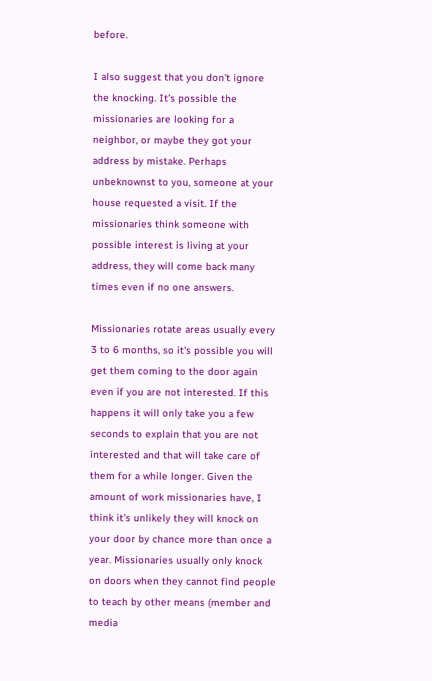before.

I also suggest that you don't ignore the knocking. It's possible the missionaries are looking for a neighbor, or maybe they got your address by mistake. Perhaps unbeknownst to you, someone at your house requested a visit. If the missionaries think someone with possible interest is living at your address, they will come back many times even if no one answers.

Missionaries rotate areas usually every 3 to 6 months, so it's possible you will get them coming to the door again even if you are not interested. If this happens it will only take you a few seconds to explain that you are not interested and that will take care of them for a while longer. Given the amount of work missionaries have, I think it's unlikely they will knock on your door by chance more than once a year. Missionaries usually only knock on doors when they cannot find people to teach by other means (member and media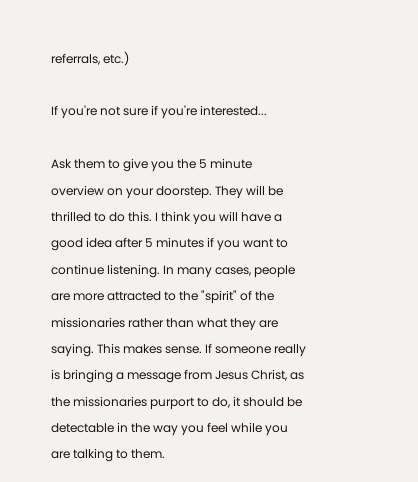referrals, etc.)

If you're not sure if you're interested...

Ask them to give you the 5 minute overview on your doorstep. They will be thrilled to do this. I think you will have a good idea after 5 minutes if you want to continue listening. In many cases, people are more attracted to the "spirit" of the missionaries rather than what they are saying. This makes sense. If someone really is bringing a message from Jesus Christ, as the missionaries purport to do, it should be detectable in the way you feel while you are talking to them.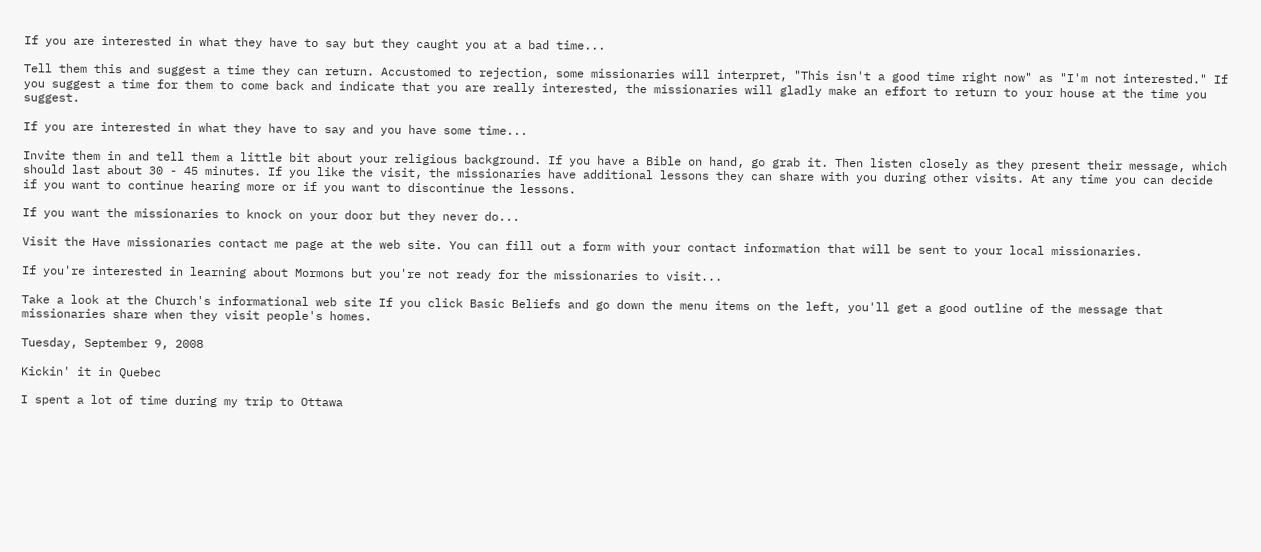If you are interested in what they have to say but they caught you at a bad time...

Tell them this and suggest a time they can return. Accustomed to rejection, some missionaries will interpret, "This isn't a good time right now" as "I'm not interested." If you suggest a time for them to come back and indicate that you are really interested, the missionaries will gladly make an effort to return to your house at the time you suggest.

If you are interested in what they have to say and you have some time...

Invite them in and tell them a little bit about your religious background. If you have a Bible on hand, go grab it. Then listen closely as they present their message, which should last about 30 - 45 minutes. If you like the visit, the missionaries have additional lessons they can share with you during other visits. At any time you can decide if you want to continue hearing more or if you want to discontinue the lessons.

If you want the missionaries to knock on your door but they never do...

Visit the Have missionaries contact me page at the web site. You can fill out a form with your contact information that will be sent to your local missionaries.

If you're interested in learning about Mormons but you're not ready for the missionaries to visit...

Take a look at the Church's informational web site If you click Basic Beliefs and go down the menu items on the left, you'll get a good outline of the message that missionaries share when they visit people's homes.

Tuesday, September 9, 2008

Kickin' it in Quebec

I spent a lot of time during my trip to Ottawa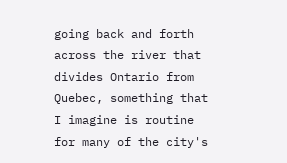going back and forth across the river that divides Ontario from Quebec, something that I imagine is routine for many of the city's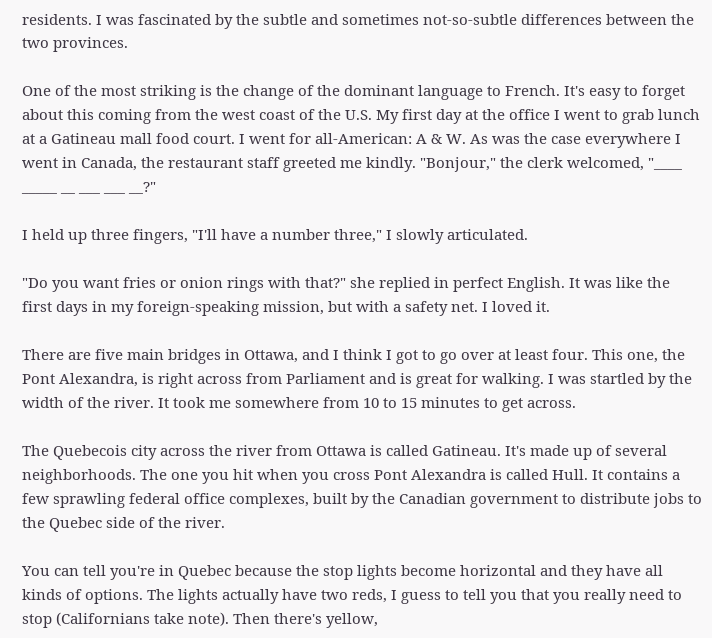residents. I was fascinated by the subtle and sometimes not-so-subtle differences between the two provinces.

One of the most striking is the change of the dominant language to French. It's easy to forget about this coming from the west coast of the U.S. My first day at the office I went to grab lunch at a Gatineau mall food court. I went for all-American: A & W. As was the case everywhere I went in Canada, the restaurant staff greeted me kindly. "Bonjour," the clerk welcomed, "____ _____ __ ___ ___ __?"

I held up three fingers, "I'll have a number three," I slowly articulated.

"Do you want fries or onion rings with that?" she replied in perfect English. It was like the first days in my foreign-speaking mission, but with a safety net. I loved it.

There are five main bridges in Ottawa, and I think I got to go over at least four. This one, the Pont Alexandra, is right across from Parliament and is great for walking. I was startled by the width of the river. It took me somewhere from 10 to 15 minutes to get across.

The Quebecois city across the river from Ottawa is called Gatineau. It's made up of several neighborhoods. The one you hit when you cross Pont Alexandra is called Hull. It contains a few sprawling federal office complexes, built by the Canadian government to distribute jobs to the Quebec side of the river.

You can tell you're in Quebec because the stop lights become horizontal and they have all kinds of options. The lights actually have two reds, I guess to tell you that you really need to stop (Californians take note). Then there's yellow,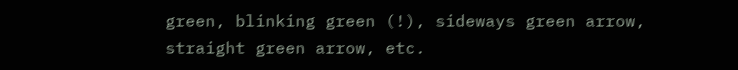green, blinking green (!), sideways green arrow, straight green arrow, etc.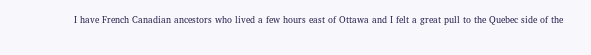I have French Canadian ancestors who lived a few hours east of Ottawa and I felt a great pull to the Quebec side of the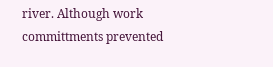river. Although work committments prevented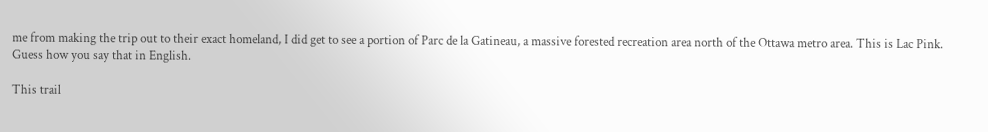me from making the trip out to their exact homeland, I did get to see a portion of Parc de la Gatineau, a massive forested recreation area north of the Ottawa metro area. This is Lac Pink. Guess how you say that in English.

This trail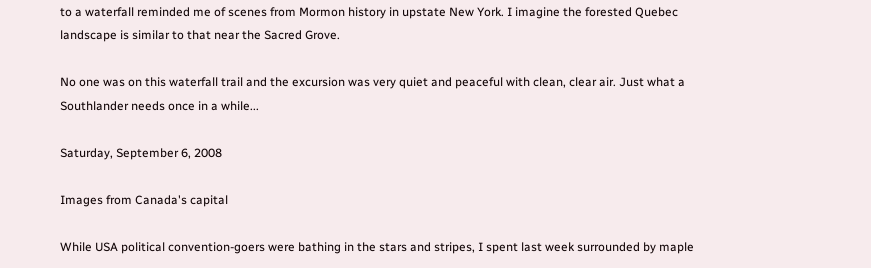to a waterfall reminded me of scenes from Mormon history in upstate New York. I imagine the forested Quebec landscape is similar to that near the Sacred Grove.

No one was on this waterfall trail and the excursion was very quiet and peaceful with clean, clear air. Just what a Southlander needs once in a while...

Saturday, September 6, 2008

Images from Canada's capital

While USA political convention-goers were bathing in the stars and stripes, I spent last week surrounded by maple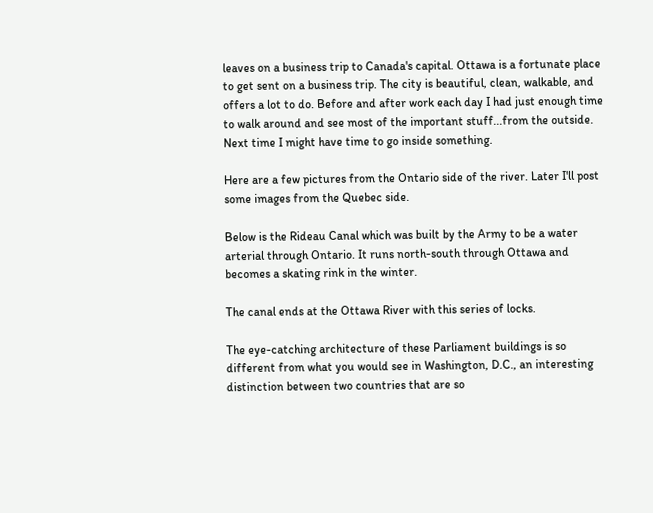leaves on a business trip to Canada's capital. Ottawa is a fortunate place to get sent on a business trip. The city is beautiful, clean, walkable, and offers a lot to do. Before and after work each day I had just enough time to walk around and see most of the important stuff...from the outside. Next time I might have time to go inside something.

Here are a few pictures from the Ontario side of the river. Later I'll post some images from the Quebec side.

Below is the Rideau Canal which was built by the Army to be a water arterial through Ontario. It runs north-south through Ottawa and becomes a skating rink in the winter.

The canal ends at the Ottawa River with this series of locks.

The eye-catching architecture of these Parliament buildings is so different from what you would see in Washington, D.C., an interesting distinction between two countries that are so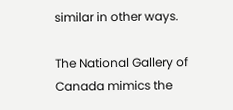similar in other ways.

The National Gallery of Canada mimics the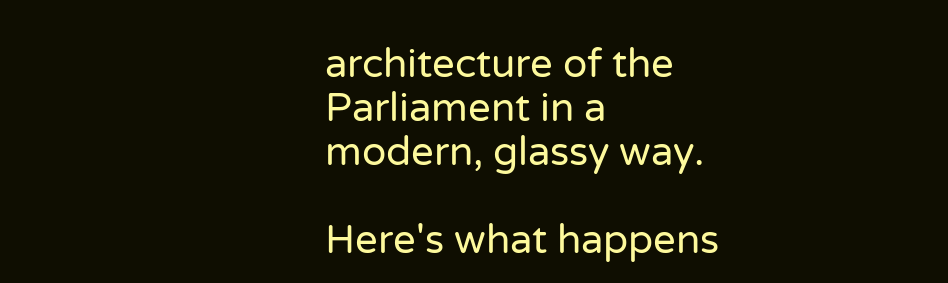architecture of the Parliament in a modern, glassy way.

Here's what happens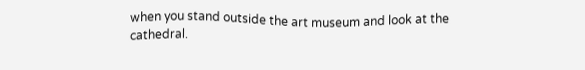when you stand outside the art museum and look at the cathedral.